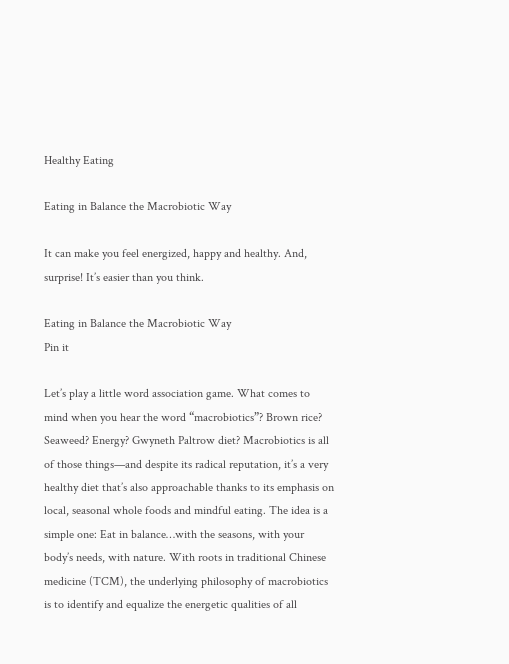Healthy Eating

Eating in Balance the Macrobiotic Way

It can make you feel energized, happy and healthy. And, surprise! It’s easier than you think.

Eating in Balance the Macrobiotic Way
Pin it

Let’s play a little word association game. What comes to mind when you hear the word “macrobiotics”? Brown rice? Seaweed? Energy? Gwyneth Paltrow diet? Macrobiotics is all of those things—and despite its radical reputation, it’s a very healthy diet that’s also approachable thanks to its emphasis on local, seasonal whole foods and mindful eating. The idea is a simple one: Eat in balance…with the seasons, with your body’s needs, with nature. With roots in traditional Chinese medicine (TCM), the underlying philosophy of macrobiotics is to identify and equalize the energetic qualities of all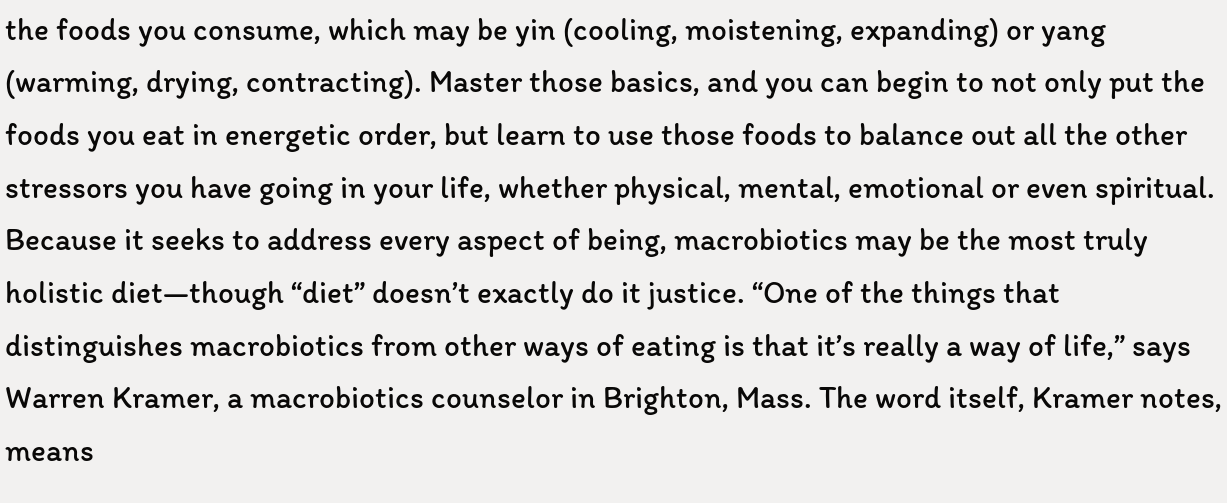the foods you consume, which may be yin (cooling, moistening, expanding) or yang (warming, drying, contracting). Master those basics, and you can begin to not only put the foods you eat in energetic order, but learn to use those foods to balance out all the other stressors you have going in your life, whether physical, mental, emotional or even spiritual. Because it seeks to address every aspect of being, macrobiotics may be the most truly holistic diet—though “diet” doesn’t exactly do it justice. “One of the things that distinguishes macrobiotics from other ways of eating is that it’s really a way of life,” says Warren Kramer, a macrobiotics counselor in Brighton, Mass. The word itself, Kramer notes, means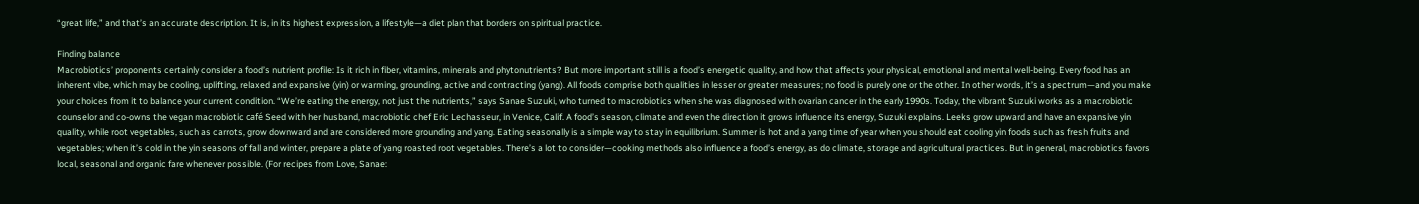“great life,” and that’s an accurate description. It is, in its highest expression, a lifestyle—a diet plan that borders on spiritual practice.

Finding balance
Macrobiotics’ proponents certainly consider a food’s nutrient profile: Is it rich in fiber, vitamins, minerals and phytonutrients? But more important still is a food’s energetic quality, and how that affects your physical, emotional and mental well-being. Every food has an inherent vibe, which may be cooling, uplifting, relaxed and expansive (yin) or warming, grounding, active and contracting (yang). All foods comprise both qualities in lesser or greater measures; no food is purely one or the other. In other words, it’s a spectrum—and you make your choices from it to balance your current condition. “We’re eating the energy, not just the nutrients,” says Sanae Suzuki, who turned to macrobiotics when she was diagnosed with ovarian cancer in the early 1990s. Today, the vibrant Suzuki works as a macrobiotic counselor and co-owns the vegan macrobiotic café Seed with her husband, macrobiotic chef Eric Lechasseur, in Venice, Calif. A food’s season, climate and even the direction it grows influence its energy, Suzuki explains. Leeks grow upward and have an expansive yin quality, while root vegetables, such as carrots, grow downward and are considered more grounding and yang. Eating seasonally is a simple way to stay in equilibrium. Summer is hot and a yang time of year when you should eat cooling yin foods such as fresh fruits and vegetables; when it’s cold in the yin seasons of fall and winter, prepare a plate of yang roasted root vegetables. There’s a lot to consider—cooking methods also influence a food’s energy, as do climate, storage and agricultural practices. But in general, macrobiotics favors local, seasonal and organic fare whenever possible. (For recipes from Love, Sanae: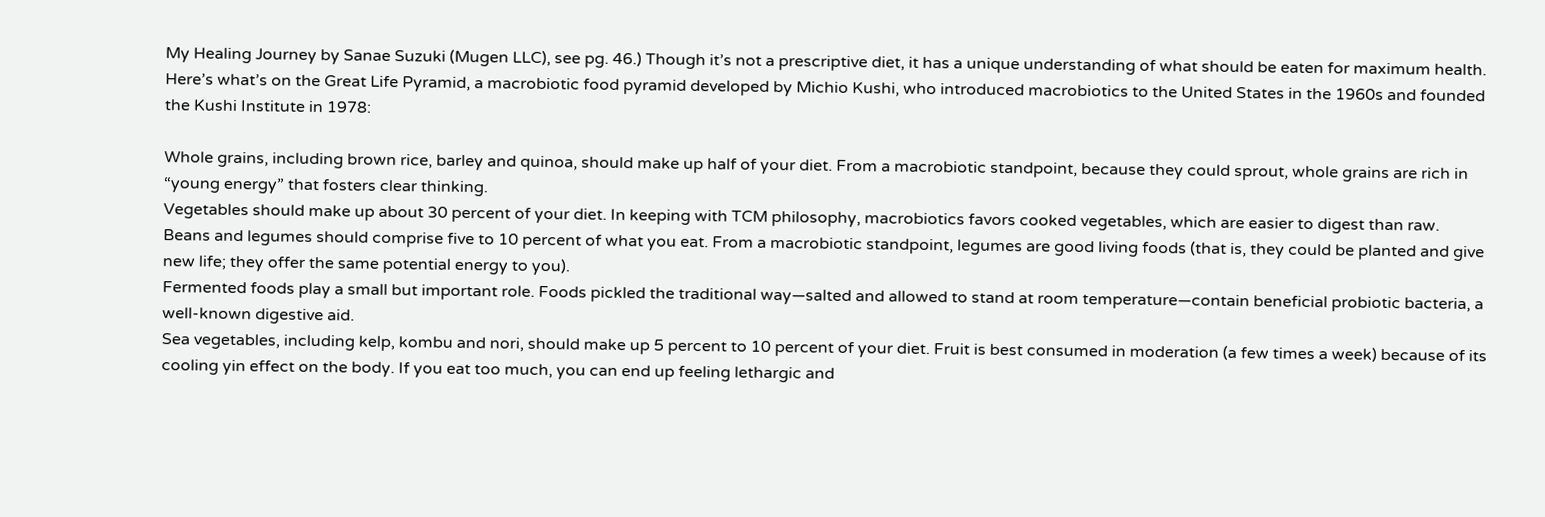My Healing Journey by Sanae Suzuki (Mugen LLC), see pg. 46.) Though it’s not a prescriptive diet, it has a unique understanding of what should be eaten for maximum health. Here’s what’s on the Great Life Pyramid, a macrobiotic food pyramid developed by Michio Kushi, who introduced macrobiotics to the United States in the 1960s and founded the Kushi Institute in 1978:

Whole grains, including brown rice, barley and quinoa, should make up half of your diet. From a macrobiotic standpoint, because they could sprout, whole grains are rich in “young energy” that fosters clear thinking.
Vegetables should make up about 30 percent of your diet. In keeping with TCM philosophy, macrobiotics favors cooked vegetables, which are easier to digest than raw.
Beans and legumes should comprise five to 10 percent of what you eat. From a macrobiotic standpoint, legumes are good living foods (that is, they could be planted and give new life; they offer the same potential energy to you).
Fermented foods play a small but important role. Foods pickled the traditional way—salted and allowed to stand at room temperature—contain beneficial probiotic bacteria, a well-known digestive aid.
Sea vegetables, including kelp, kombu and nori, should make up 5 percent to 10 percent of your diet. Fruit is best consumed in moderation (a few times a week) because of its cooling yin effect on the body. If you eat too much, you can end up feeling lethargic and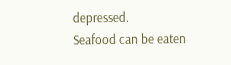depressed.
Seafood can be eaten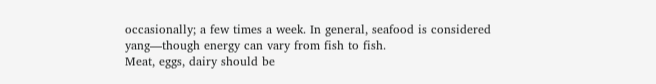occasionally; a few times a week. In general, seafood is considered yang—though energy can vary from fish to fish.
Meat, eggs, dairy should be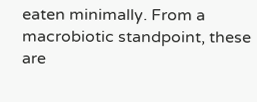eaten minimally. From a macrobiotic standpoint, these are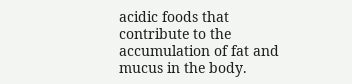acidic foods that contribute to the accumulation of fat and mucus in the body.